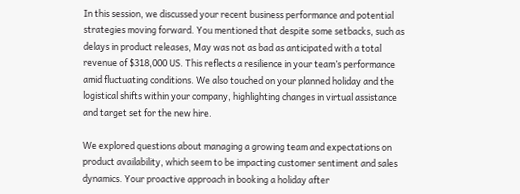In this session, we discussed your recent business performance and potential strategies moving forward. You mentioned that despite some setbacks, such as delays in product releases, May was not as bad as anticipated with a total revenue of $318,000 US. This reflects a resilience in your team’s performance amid fluctuating conditions. We also touched on your planned holiday and the logistical shifts within your company, highlighting changes in virtual assistance and target set for the new hire.

We explored questions about managing a growing team and expectations on product availability, which seem to be impacting customer sentiment and sales dynamics. Your proactive approach in booking a holiday after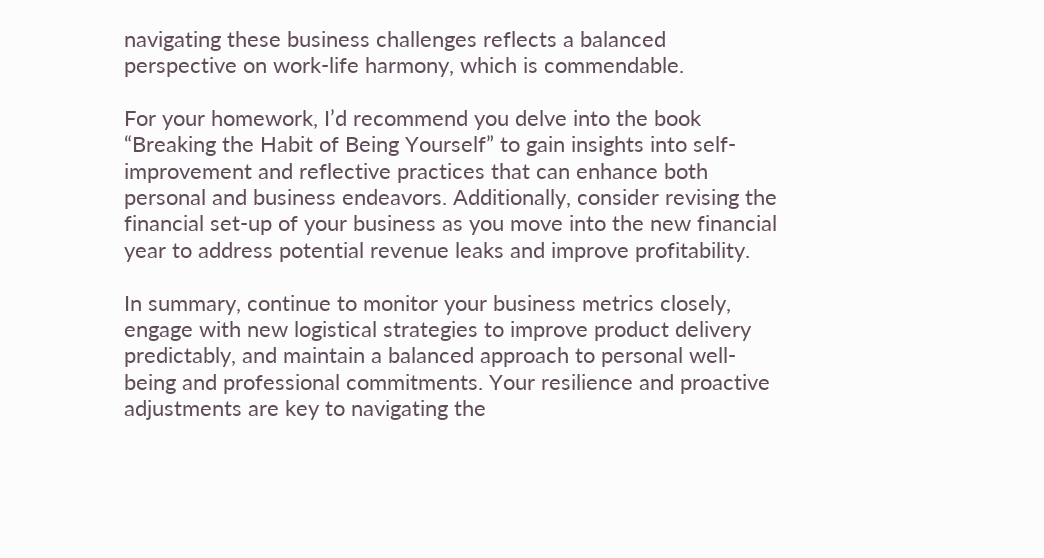navigating these business challenges reflects a balanced perspective on work-life harmony, which is commendable.

For your homework, I’d recommend you delve into the book “Breaking the Habit of Being Yourself” to gain insights into self-improvement and reflective practices that can enhance both personal and business endeavors. Additionally, consider revising the financial set-up of your business as you move into the new financial year to address potential revenue leaks and improve profitability.

In summary, continue to monitor your business metrics closely, engage with new logistical strategies to improve product delivery predictably, and maintain a balanced approach to personal well-being and professional commitments. Your resilience and proactive adjustments are key to navigating the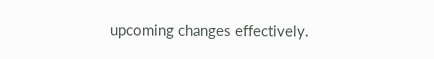upcoming changes effectively.